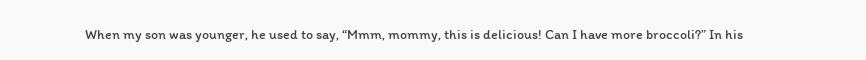When my son was younger, he used to say, “Mmm, mommy, this is delicious! Can I have more broccoli?” In his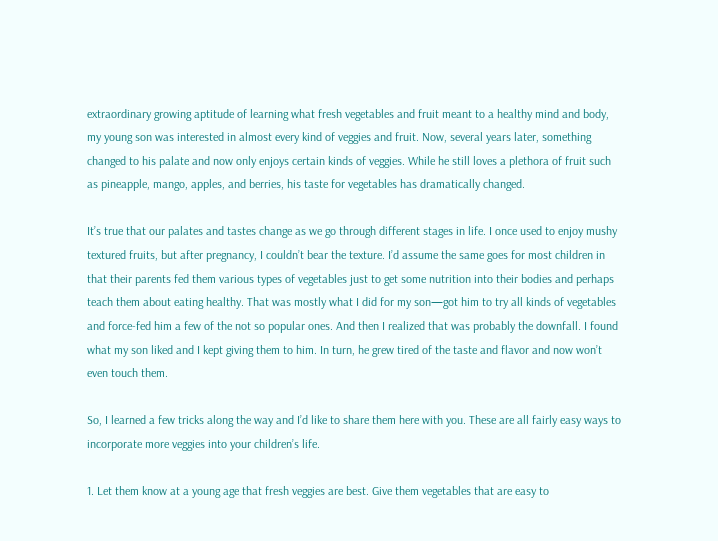extraordinary growing aptitude of learning what fresh vegetables and fruit meant to a healthy mind and body, my young son was interested in almost every kind of veggies and fruit. Now, several years later, something changed to his palate and now only enjoys certain kinds of veggies. While he still loves a plethora of fruit such as pineapple, mango, apples, and berries, his taste for vegetables has dramatically changed.

It’s true that our palates and tastes change as we go through different stages in life. I once used to enjoy mushy textured fruits, but after pregnancy, I couldn’t bear the texture. I’d assume the same goes for most children in that their parents fed them various types of vegetables just to get some nutrition into their bodies and perhaps teach them about eating healthy. That was mostly what I did for my son—got him to try all kinds of vegetables and force-fed him a few of the not so popular ones. And then I realized that was probably the downfall. I found what my son liked and I kept giving them to him. In turn, he grew tired of the taste and flavor and now won’t even touch them.

So, I learned a few tricks along the way and I’d like to share them here with you. These are all fairly easy ways to incorporate more veggies into your children’s life.

1. Let them know at a young age that fresh veggies are best. Give them vegetables that are easy to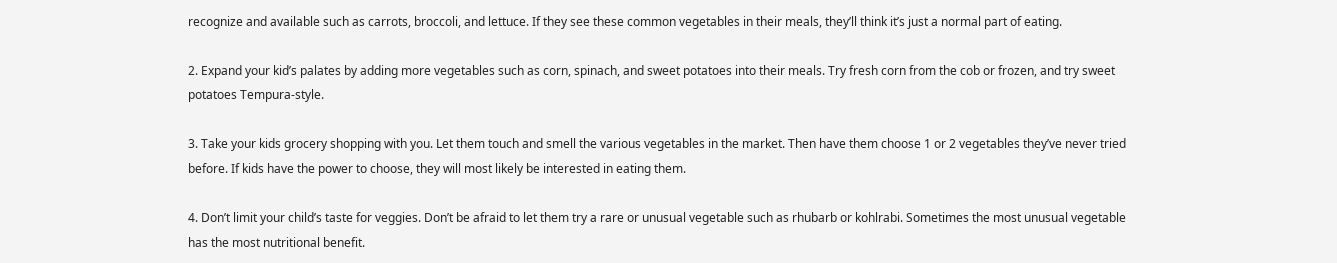recognize and available such as carrots, broccoli, and lettuce. If they see these common vegetables in their meals, they’ll think it’s just a normal part of eating.

2. Expand your kid’s palates by adding more vegetables such as corn, spinach, and sweet potatoes into their meals. Try fresh corn from the cob or frozen, and try sweet potatoes Tempura-style.

3. Take your kids grocery shopping with you. Let them touch and smell the various vegetables in the market. Then have them choose 1 or 2 vegetables they’ve never tried before. If kids have the power to choose, they will most likely be interested in eating them.

4. Don’t limit your child’s taste for veggies. Don’t be afraid to let them try a rare or unusual vegetable such as rhubarb or kohlrabi. Sometimes the most unusual vegetable has the most nutritional benefit.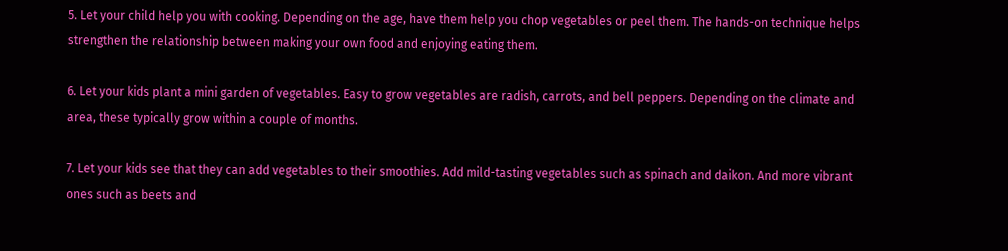5. Let your child help you with cooking. Depending on the age, have them help you chop vegetables or peel them. The hands-on technique helps strengthen the relationship between making your own food and enjoying eating them.

6. Let your kids plant a mini garden of vegetables. Easy to grow vegetables are radish, carrots, and bell peppers. Depending on the climate and area, these typically grow within a couple of months.

7. Let your kids see that they can add vegetables to their smoothies. Add mild-tasting vegetables such as spinach and daikon. And more vibrant ones such as beets and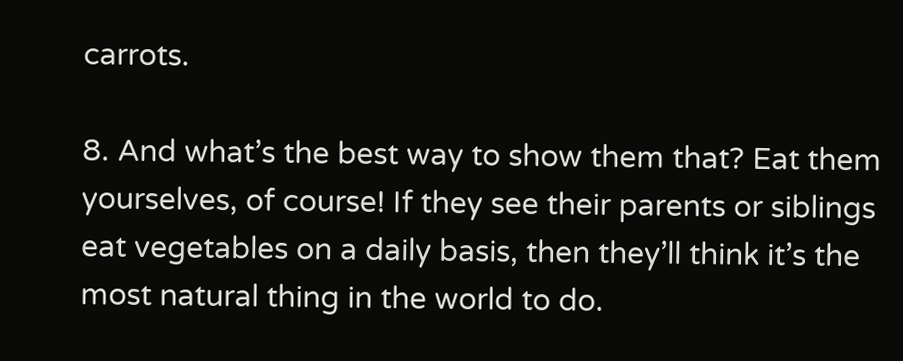carrots.

8. And what’s the best way to show them that? Eat them yourselves, of course! If they see their parents or siblings eat vegetables on a daily basis, then they’ll think it’s the most natural thing in the world to do.